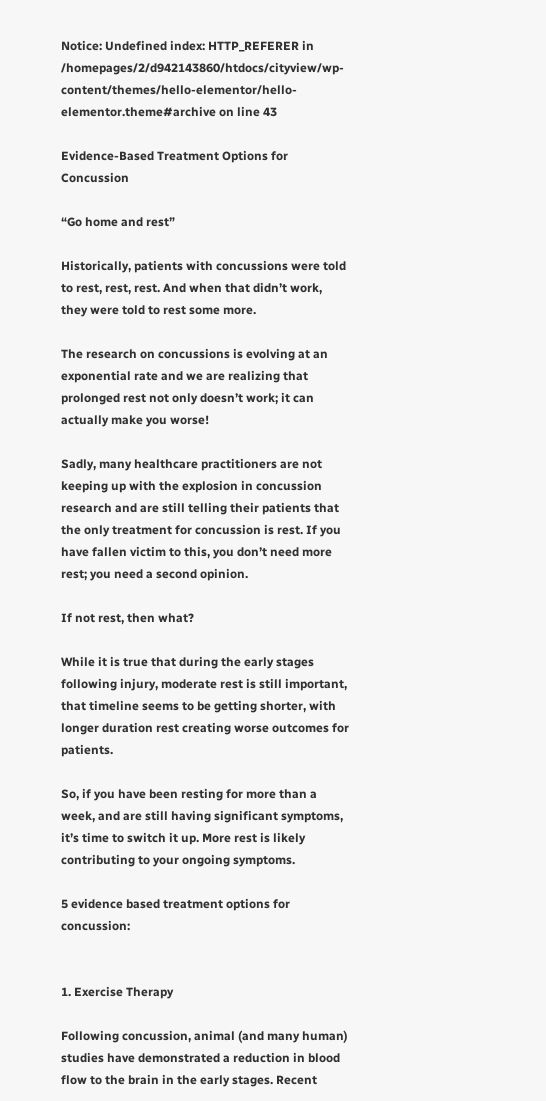Notice: Undefined index: HTTP_REFERER in /homepages/2/d942143860/htdocs/cityview/wp-content/themes/hello-elementor/hello-elementor.theme#archive on line 43

Evidence-Based Treatment Options for Concussion

“Go home and rest”

Historically, patients with concussions were told to rest, rest, rest. And when that didn’t work, they were told to rest some more.

The research on concussions is evolving at an exponential rate and we are realizing that prolonged rest not only doesn’t work; it can actually make you worse!

Sadly, many healthcare practitioners are not keeping up with the explosion in concussion research and are still telling their patients that the only treatment for concussion is rest. If you have fallen victim to this, you don’t need more rest; you need a second opinion.

If not rest, then what?

While it is true that during the early stages following injury, moderate rest is still important, that timeline seems to be getting shorter, with longer duration rest creating worse outcomes for patients.

So, if you have been resting for more than a week, and are still having significant symptoms, it’s time to switch it up. More rest is likely contributing to your ongoing symptoms.

5 evidence based treatment options for concussion:


1. Exercise Therapy

Following concussion, animal (and many human) studies have demonstrated a reduction in blood flow to the brain in the early stages. Recent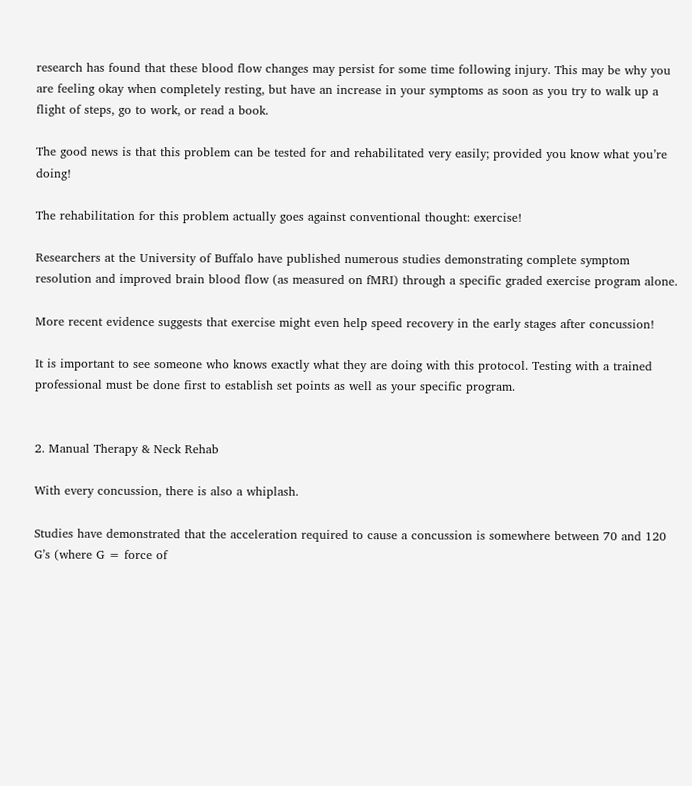research has found that these blood flow changes may persist for some time following injury. This may be why you are feeling okay when completely resting, but have an increase in your symptoms as soon as you try to walk up a flight of steps, go to work, or read a book.

The good news is that this problem can be tested for and rehabilitated very easily; provided you know what you’re doing!

The rehabilitation for this problem actually goes against conventional thought: exercise!

Researchers at the University of Buffalo have published numerous studies demonstrating complete symptom resolution and improved brain blood flow (as measured on fMRI) through a specific graded exercise program alone.

More recent evidence suggests that exercise might even help speed recovery in the early stages after concussion!

It is important to see someone who knows exactly what they are doing with this protocol. Testing with a trained professional must be done first to establish set points as well as your specific program.


2. Manual Therapy & Neck Rehab

With every concussion, there is also a whiplash.

Studies have demonstrated that the acceleration required to cause a concussion is somewhere between 70 and 120 G’s (where G = force of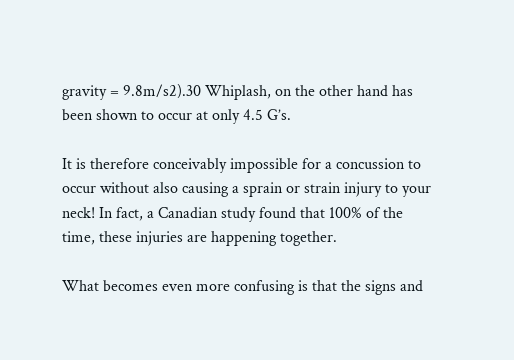gravity = 9.8m/s2).30 Whiplash, on the other hand has been shown to occur at only 4.5 G’s.

It is therefore conceivably impossible for a concussion to occur without also causing a sprain or strain injury to your neck! In fact, a Canadian study found that 100% of the time, these injuries are happening together.

What becomes even more confusing is that the signs and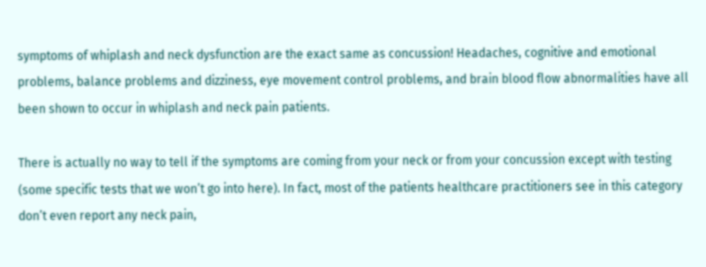symptoms of whiplash and neck dysfunction are the exact same as concussion! Headaches, cognitive and emotional problems, balance problems and dizziness, eye movement control problems, and brain blood flow abnormalities have all been shown to occur in whiplash and neck pain patients.

There is actually no way to tell if the symptoms are coming from your neck or from your concussion except with testing (some specific tests that we won’t go into here). In fact, most of the patients healthcare practitioners see in this category don’t even report any neck pain,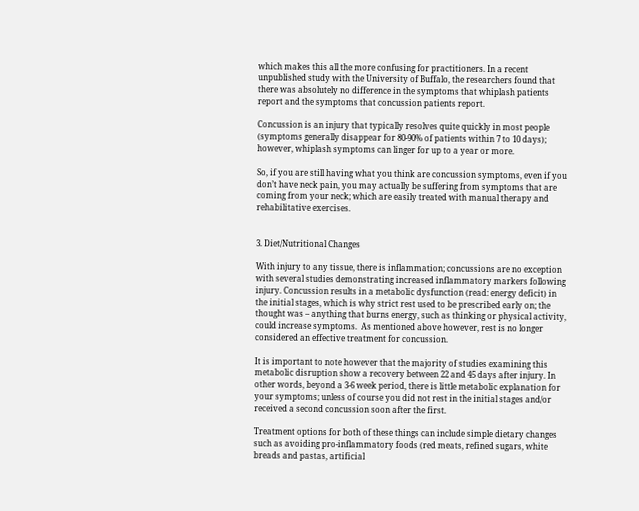which makes this all the more confusing for practitioners. In a recent unpublished study with the University of Buffalo, the researchers found that there was absolutely no difference in the symptoms that whiplash patients report and the symptoms that concussion patients report.

Concussion is an injury that typically resolves quite quickly in most people (symptoms generally disappear for 80-90% of patients within 7 to 10 days); however, whiplash symptoms can linger for up to a year or more.

So, if you are still having what you think are concussion symptoms, even if you don’t have neck pain, you may actually be suffering from symptoms that are coming from your neck; which are easily treated with manual therapy and rehabilitative exercises.


3. Diet/Nutritional Changes

With injury to any tissue, there is inflammation; concussions are no exception with several studies demonstrating increased inflammatory markers following injury. Concussion results in a metabolic dysfunction (read: energy deficit) in the initial stages, which is why strict rest used to be prescribed early on; the thought was – anything that burns energy, such as thinking or physical activity, could increase symptoms.  As mentioned above however, rest is no longer considered an effective treatment for concussion.

It is important to note however that the majority of studies examining this metabolic disruption show a recovery between 22 and 45 days after injury. In other words, beyond a 3-6 week period, there is little metabolic explanation for your symptoms; unless of course you did not rest in the initial stages and/or received a second concussion soon after the first.

Treatment options for both of these things can include simple dietary changes such as avoiding pro-inflammatory foods (red meats, refined sugars, white breads and pastas, artificial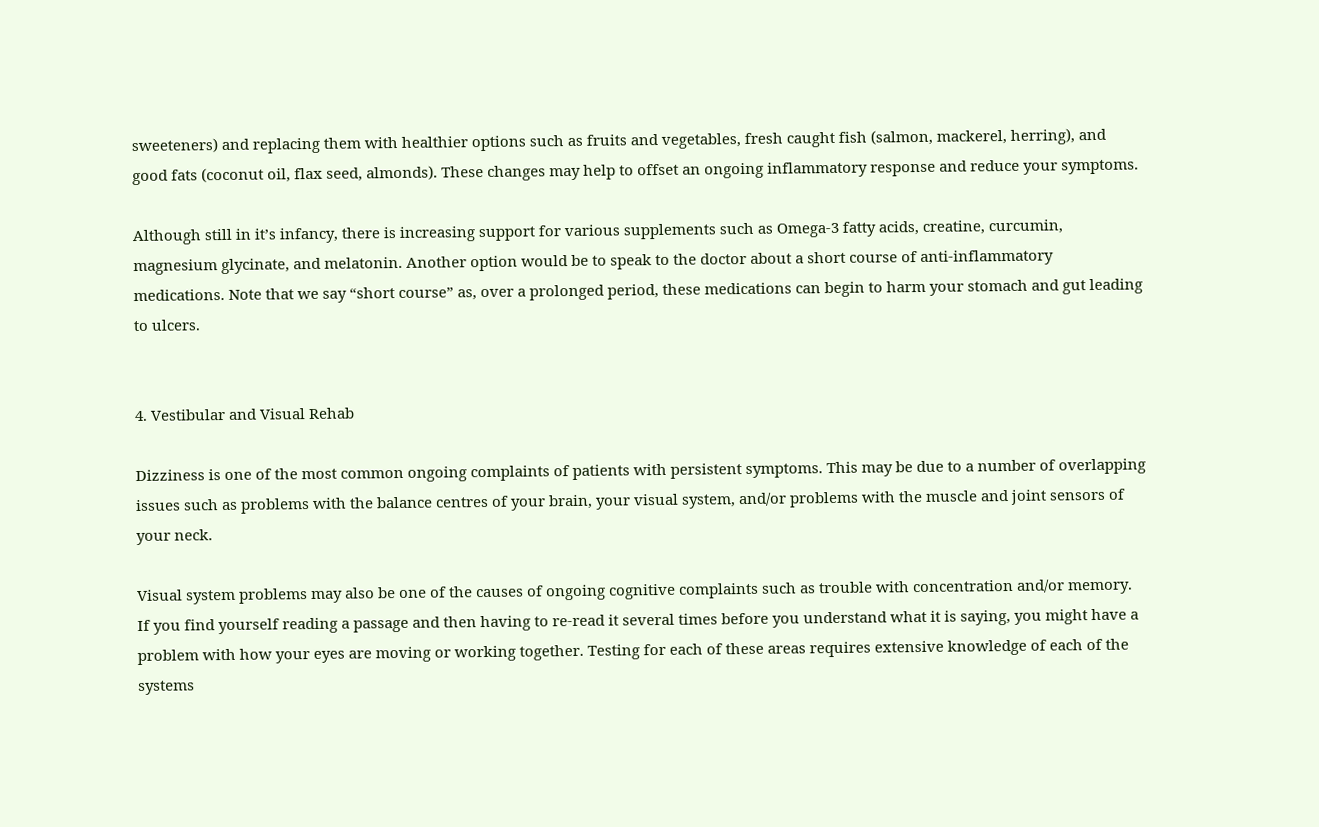sweeteners) and replacing them with healthier options such as fruits and vegetables, fresh caught fish (salmon, mackerel, herring), and good fats (coconut oil, flax seed, almonds). These changes may help to offset an ongoing inflammatory response and reduce your symptoms.

Although still in it’s infancy, there is increasing support for various supplements such as Omega-3 fatty acids, creatine, curcumin, magnesium glycinate, and melatonin. Another option would be to speak to the doctor about a short course of anti-inflammatory medications. Note that we say “short course” as, over a prolonged period, these medications can begin to harm your stomach and gut leading to ulcers.


4. Vestibular and Visual Rehab

Dizziness is one of the most common ongoing complaints of patients with persistent symptoms. This may be due to a number of overlapping issues such as problems with the balance centres of your brain, your visual system, and/or problems with the muscle and joint sensors of your neck.

Visual system problems may also be one of the causes of ongoing cognitive complaints such as trouble with concentration and/or memory. If you find yourself reading a passage and then having to re-read it several times before you understand what it is saying, you might have a problem with how your eyes are moving or working together. Testing for each of these areas requires extensive knowledge of each of the systems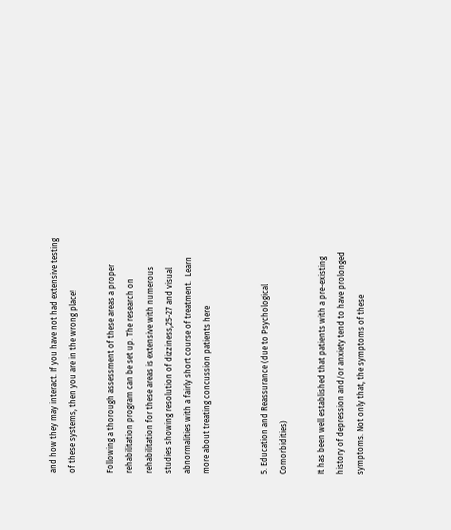and how they may interact. If you have not had extensive testing of these systems, then you are in the wrong place!

Following a thorough assessment of these areas a proper rehabilitation program can be set up. The research on rehabilitation for these areas is extensive with numerous studies showing resolution of dizziness,25-27 and visual abnormalities with a fairly short course of treatment.  Learn more about treating concussion patients here


5. Education and Reassurance (due to Psychological Comorbidities)

It has been well established that patients with a pre-existing history of depression and/or anxiety tend to have prolonged symptoms. Not only that, the symptoms of these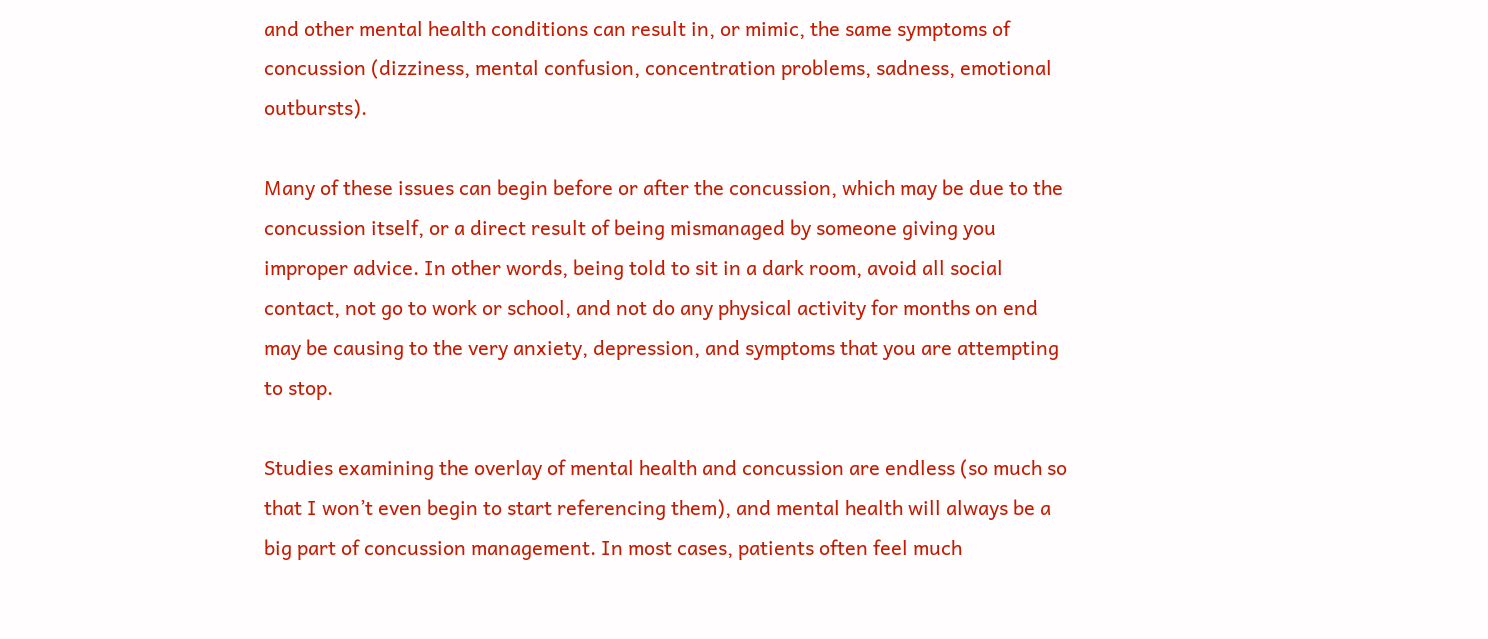and other mental health conditions can result in, or mimic, the same symptoms of concussion (dizziness, mental confusion, concentration problems, sadness, emotional outbursts).

Many of these issues can begin before or after the concussion, which may be due to the concussion itself, or a direct result of being mismanaged by someone giving you improper advice. In other words, being told to sit in a dark room, avoid all social contact, not go to work or school, and not do any physical activity for months on end may be causing to the very anxiety, depression, and symptoms that you are attempting to stop.

Studies examining the overlay of mental health and concussion are endless (so much so that I won’t even begin to start referencing them), and mental health will always be a big part of concussion management. In most cases, patients often feel much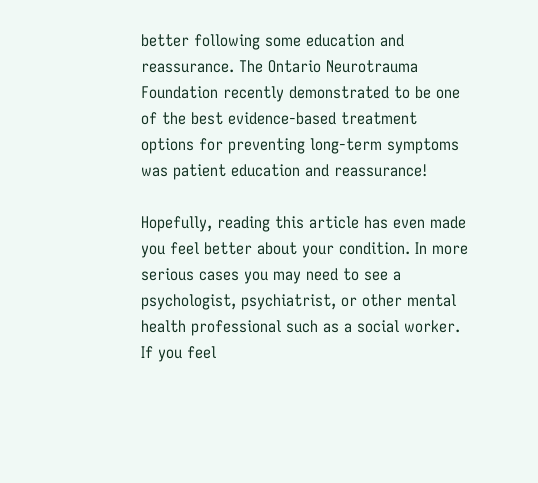better following some education and reassurance. The Ontario Neurotrauma Foundation recently demonstrated to be one of the best evidence-based treatment options for preventing long-term symptoms was patient education and reassurance!

Hopefully, reading this article has even made you feel better about your condition. In more serious cases you may need to see a psychologist, psychiatrist, or other mental health professional such as a social worker. If you feel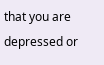that you are depressed or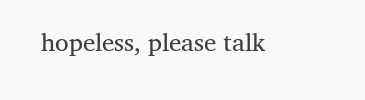hopeless, please talk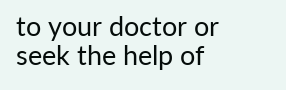to your doctor or seek the help of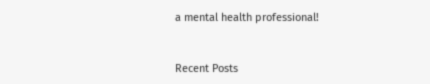a mental health professional!


Recent Posts